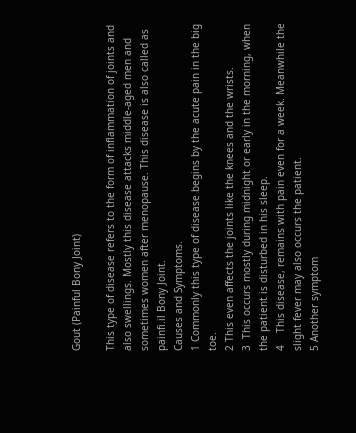Gout (Painful Bony Joint)

This type of disease refers to the form of inflammation of joints and also swellings. Mostly this disease attacks middle-aged men and sometimes women after menopause. This disease is also called as painfi.il Bony Joint.
Causes and Symptoms.
1 Commonly this type of disease begins by the acute pain in the big toe.
2 This even affects the joints like the knees and the wrists.
3  This occurs mostly during midnight or early in the morning, when the patient is disturbed in his sleep.
4    This disease, remains with pain even for a week. Meanwhile the slight fever may also occurs the patient.
5 Another symptom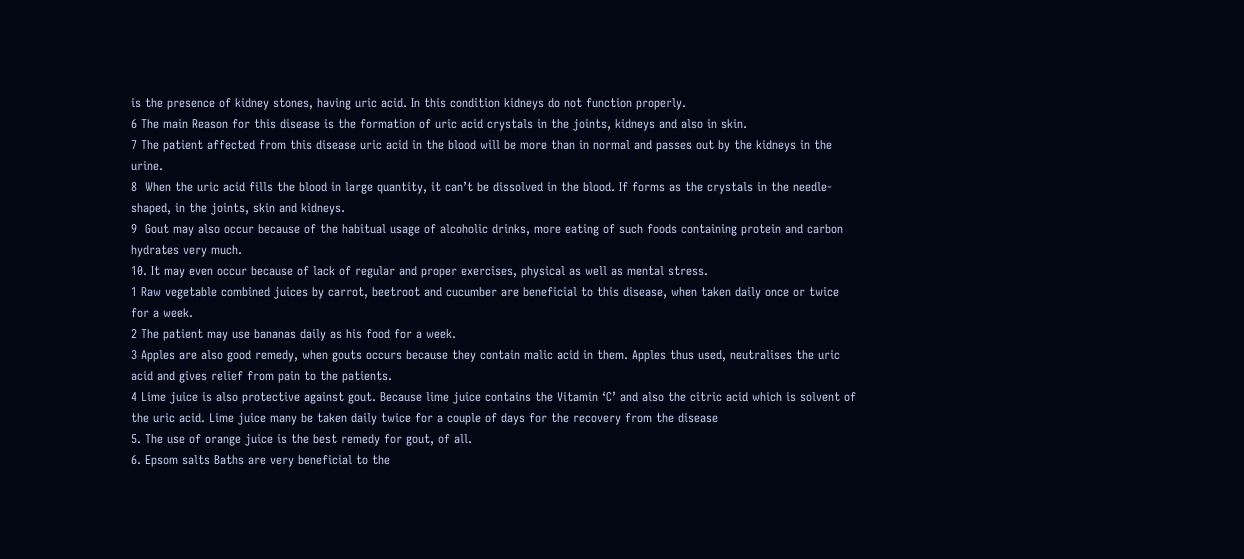is the presence of kidney stones, having uric acid. In this condition kidneys do not function properly.
6 The main Reason for this disease is the formation of uric acid crystals in the joints, kidneys and also in skin.
7 The patient affected from this disease uric acid in the blood will be more than in normal and passes out by the kidneys in the urine.
8  When the uric acid fills the blood in large quantity, it can’t be dissolved in the blood. If forms as the crystals in the needle-shaped, in the joints, skin and kidneys.
9  Gout may also occur because of the habitual usage of alcoholic drinks, more eating of such foods containing protein and carbon hydrates very much.
10. It may even occur because of lack of regular and proper exercises, physical as well as mental stress.
1 Raw vegetable combined juices by carrot, beetroot and cucumber are beneficial to this disease, when taken daily once or twice for a week.
2 The patient may use bananas daily as his food for a week.
3 Apples are also good remedy, when gouts occurs because they contain malic acid in them. Apples thus used, neutralises the uric acid and gives relief from pain to the patients.
4 Lime juice is also protective against gout. Because lime juice contains the Vitamin ‘C’ and also the citric acid which is solvent of the uric acid. Lime juice many be taken daily twice for a couple of days for the recovery from the disease
5. The use of orange juice is the best remedy for gout, of all.
6. Epsom salts Baths are very beneficial to the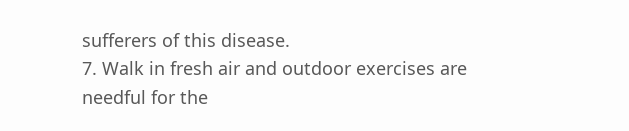sufferers of this disease.
7. Walk in fresh air and outdoor exercises are needful for the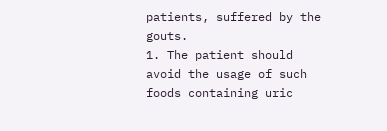patients, suffered by the gouts.
1. The patient should avoid the usage of such foods containing uric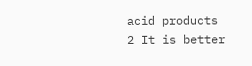acid products
2 It is better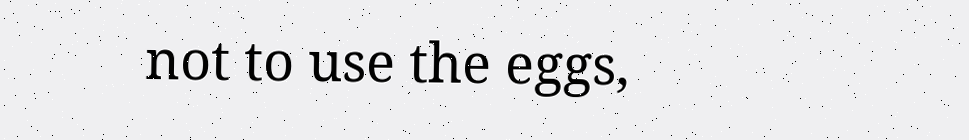not to use the eggs,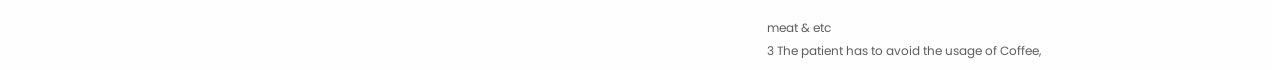meat & etc
3 The patient has to avoid the usage of Coffee,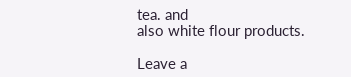tea. and
also white flour products.

Leave a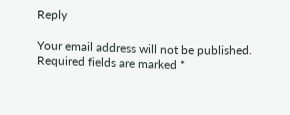Reply

Your email address will not be published. Required fields are marked *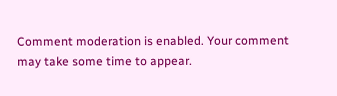Comment moderation is enabled. Your comment may take some time to appear.